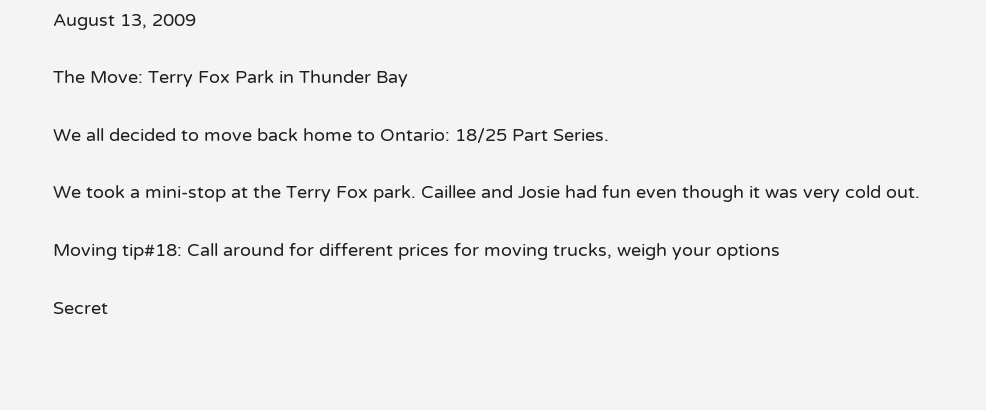August 13, 2009

The Move: Terry Fox Park in Thunder Bay

We all decided to move back home to Ontario: 18/25 Part Series.

We took a mini-stop at the Terry Fox park. Caillee and Josie had fun even though it was very cold out.

Moving tip#18: Call around for different prices for moving trucks, weigh your options

Secret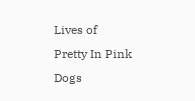Lives of Pretty In Pink Dogs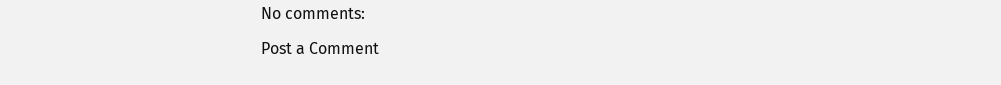No comments:

Post a Comment